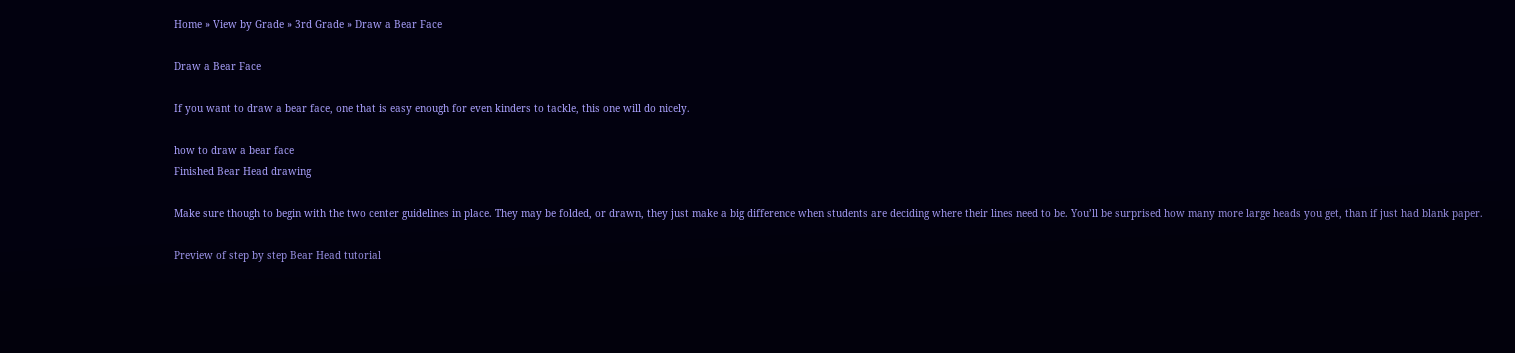Home » View by Grade » 3rd Grade » Draw a Bear Face

Draw a Bear Face

If you want to draw a bear face, one that is easy enough for even kinders to tackle, this one will do nicely.

how to draw a bear face
Finished Bear Head drawing

Make sure though to begin with the two center guidelines in place. They may be folded, or drawn, they just make a big difference when students are deciding where their lines need to be. You’ll be surprised how many more large heads you get, than if just had blank paper.

Preview of step by step Bear Head tutorial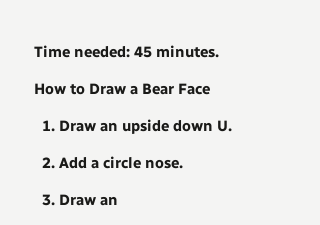Time needed: 45 minutes.

How to Draw a Bear Face

  1. Draw an upside down U.

  2. Add a circle nose.

  3. Draw an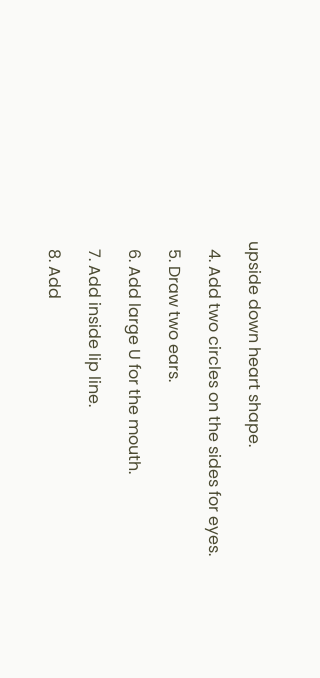upside down heart shape.

  4. Add two circles on the sides for eyes.

  5. Draw two ears.

  6. Add large U for the mouth.

  7. Add inside lip line.

  8. Add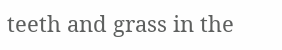teeth and grass in the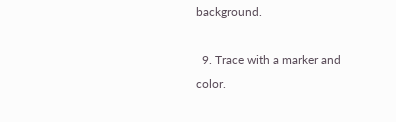background.

  9. Trace with a marker and color.